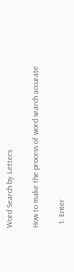Word Search by Letters

How to make the process of word search accurate

  1. Enter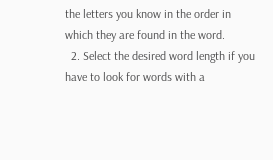the letters you know in the order in which they are found in the word.
  2. Select the desired word length if you have to look for words with a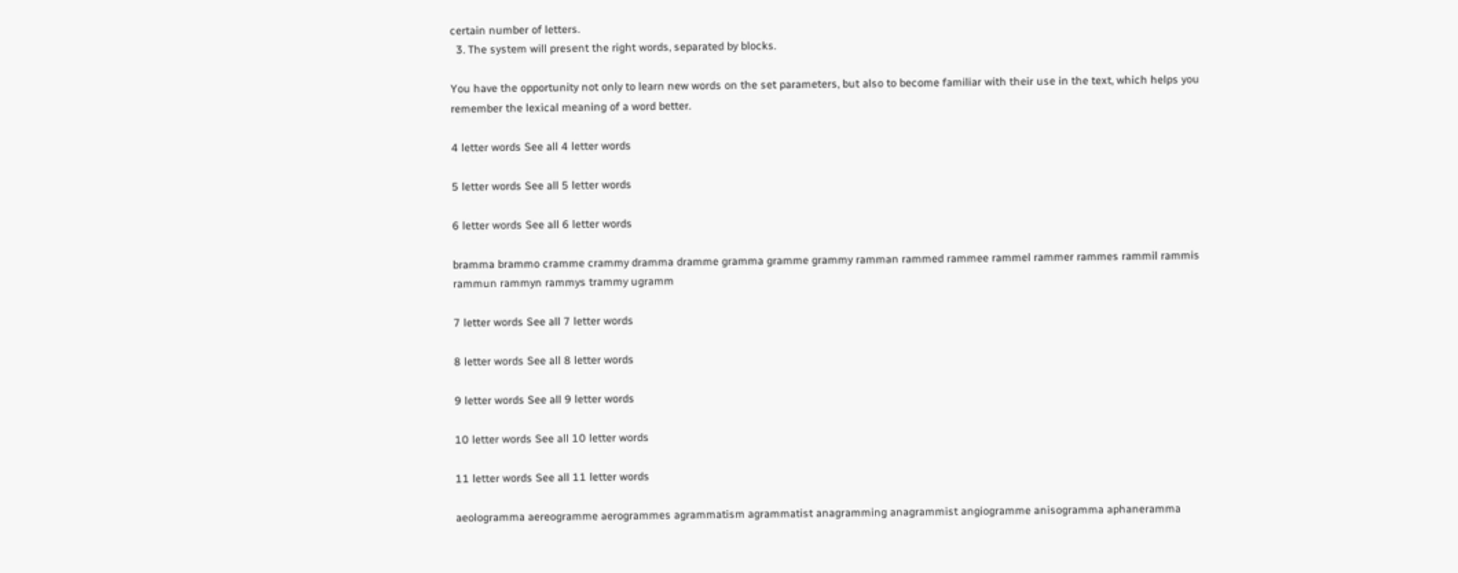certain number of letters.
  3. The system will present the right words, separated by blocks.

You have the opportunity not only to learn new words on the set parameters, but also to become familiar with their use in the text, which helps you remember the lexical meaning of a word better.

4 letter words See all 4 letter words

5 letter words See all 5 letter words

6 letter words See all 6 letter words

bramma brammo cramme crammy dramma dramme gramma gramme grammy ramman rammed rammee rammel rammer rammes rammil rammis rammun rammyn rammys trammy ugramm

7 letter words See all 7 letter words

8 letter words See all 8 letter words

9 letter words See all 9 letter words

10 letter words See all 10 letter words

11 letter words See all 11 letter words

aeologramma aereogramme aerogrammes agrammatism agrammatist anagramming anagrammist angiogramme anisogramma aphaneramma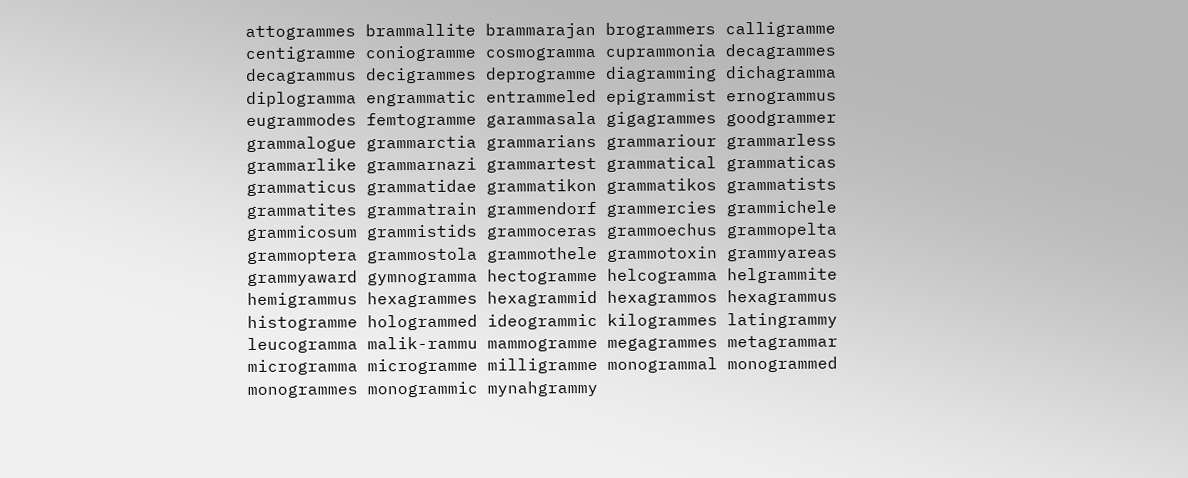attogrammes brammallite brammarajan brogrammers calligramme centigramme coniogramme cosmogramma cuprammonia decagrammes decagrammus decigrammes deprogramme diagramming dichagramma diplogramma engrammatic entrammeled epigrammist ernogrammus eugrammodes femtogramme garammasala gigagrammes goodgrammer grammalogue grammarctia grammarians grammariour grammarless grammarlike grammarnazi grammartest grammatical grammaticas grammaticus grammatidae grammatikon grammatikos grammatists grammatites grammatrain grammendorf grammercies grammichele grammicosum grammistids grammoceras grammoechus grammopelta grammoptera grammostola grammothele grammotoxin grammyareas grammyaward gymnogramma hectogramme helcogramma helgrammite hemigrammus hexagrammes hexagrammid hexagrammos hexagrammus histogramme hologrammed ideogrammic kilogrammes latingrammy leucogramma malik-rammu mammogramme megagrammes metagrammar microgramma microgramme milligramme monogrammal monogrammed monogrammes monogrammic mynahgrammy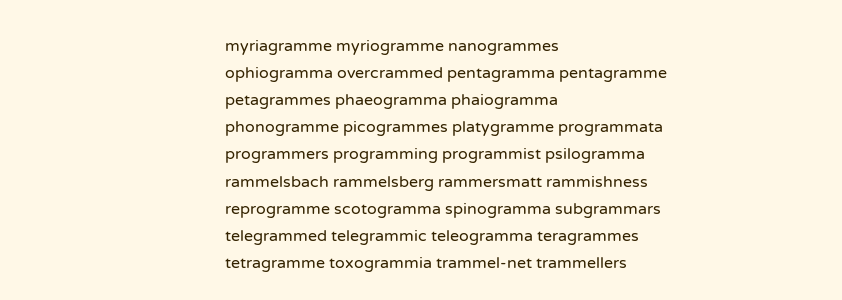myriagramme myriogramme nanogrammes ophiogramma overcrammed pentagramma pentagramme petagrammes phaeogramma phaiogramma phonogramme picogrammes platygramme programmata programmers programming programmist psilogramma rammelsbach rammelsberg rammersmatt rammishness reprogramme scotogramma spinogramma subgrammars telegrammed telegrammic teleogramma teragrammes tetragramme toxogrammia trammel-net trammellers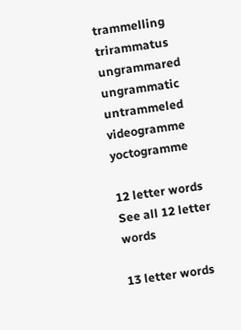trammelling trirammatus ungrammared ungrammatic untrammeled videogramme yoctogramme

12 letter words See all 12 letter words

13 letter words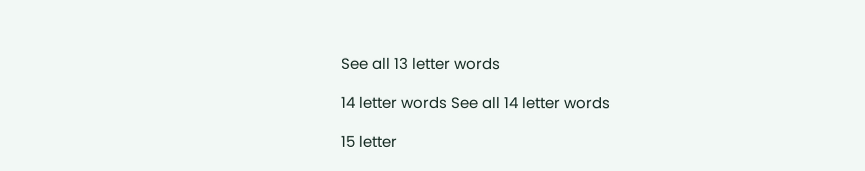See all 13 letter words

14 letter words See all 14 letter words

15 letter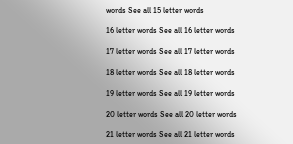words See all 15 letter words

16 letter words See all 16 letter words

17 letter words See all 17 letter words

18 letter words See all 18 letter words

19 letter words See all 19 letter words

20 letter words See all 20 letter words

21 letter words See all 21 letter words